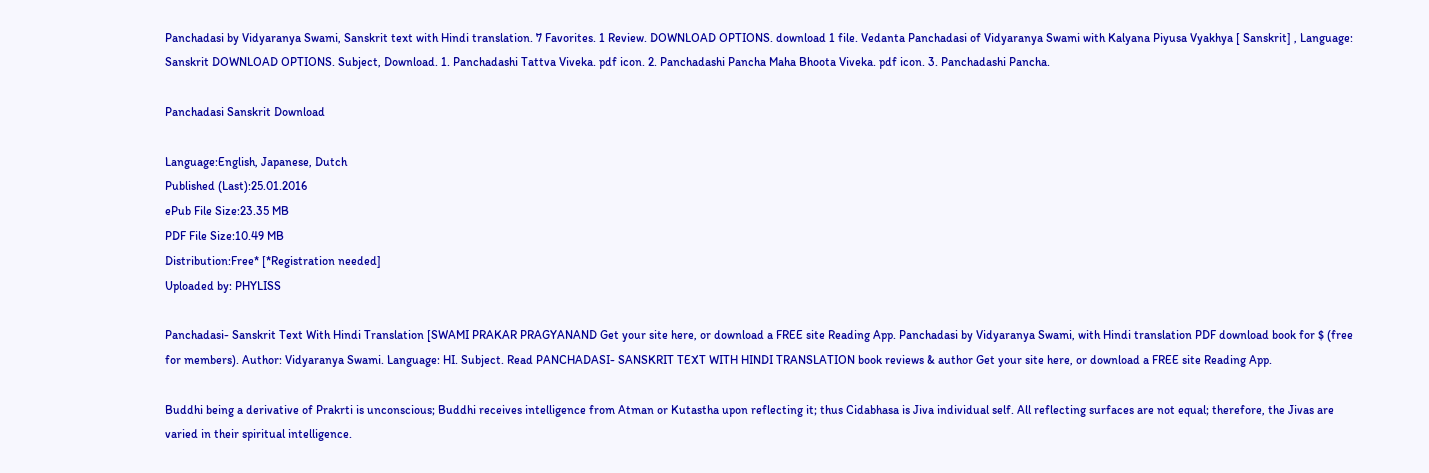Panchadasi by Vidyaranya Swami, Sanskrit text with Hindi translation. 7 Favorites. 1 Review. DOWNLOAD OPTIONS. download 1 file. Vedanta Panchadasi of Vidyaranya Swami with Kalyana Piyusa Vyakhya [ Sanskrit] , Language: Sanskrit DOWNLOAD OPTIONS. Subject, Download. 1. Panchadashi Tattva Viveka. pdf icon. 2. Panchadashi Pancha Maha Bhoota Viveka. pdf icon. 3. Panchadashi Pancha.

Panchadasi Sanskrit Download

Language:English, Japanese, Dutch
Published (Last):25.01.2016
ePub File Size:23.35 MB
PDF File Size:10.49 MB
Distribution:Free* [*Registration needed]
Uploaded by: PHYLISS

Panchadasi- Sanskrit Text With Hindi Translation [SWAMI PRAKAR PRAGYANAND Get your site here, or download a FREE site Reading App. Panchadasi by Vidyaranya Swami, with Hindi translation PDF download book for $ (free for members). Author: Vidyaranya Swami. Language: HI. Subject. Read PANCHADASI- SANSKRIT TEXT WITH HINDI TRANSLATION book reviews & author Get your site here, or download a FREE site Reading App.

Buddhi being a derivative of Prakrti is unconscious; Buddhi receives intelligence from Atman or Kutastha upon reflecting it; thus Cidabhasa is Jiva individual self. All reflecting surfaces are not equal; therefore, the Jivas are varied in their spiritual intelligence.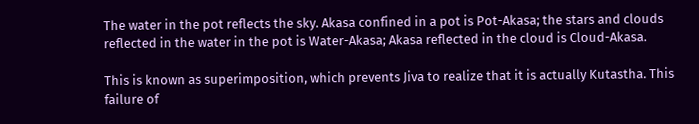The water in the pot reflects the sky. Akasa confined in a pot is Pot-Akasa; the stars and clouds reflected in the water in the pot is Water-Akasa; Akasa reflected in the cloud is Cloud-Akasa.

This is known as superimposition, which prevents Jiva to realize that it is actually Kutastha. This failure of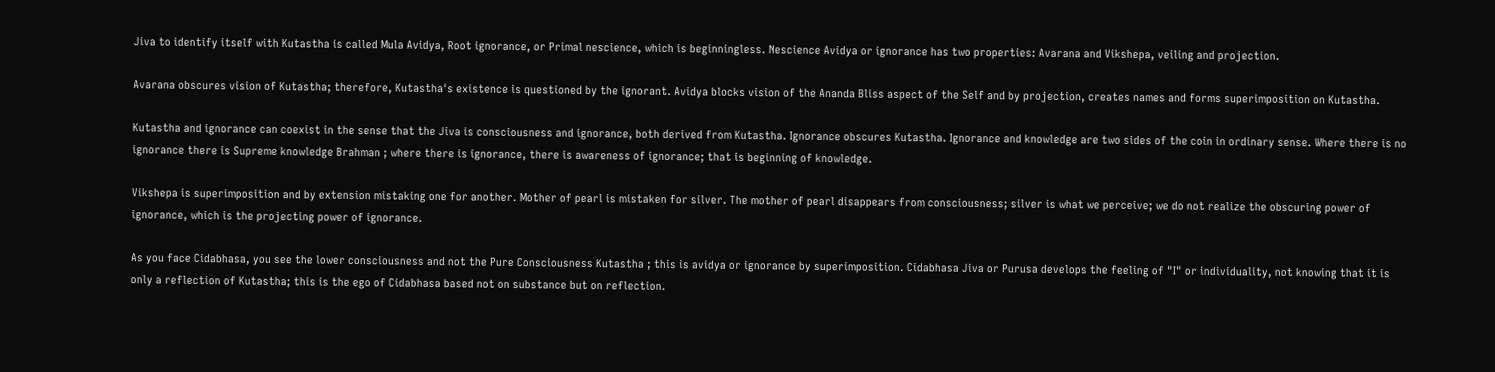Jiva to identify itself with Kutastha is called Mula Avidya, Root ignorance, or Primal nescience, which is beginningless. Nescience Avidya or ignorance has two properties: Avarana and Vikshepa, veiling and projection.

Avarana obscures vision of Kutastha; therefore, Kutastha's existence is questioned by the ignorant. Avidya blocks vision of the Ananda Bliss aspect of the Self and by projection, creates names and forms superimposition on Kutastha.

Kutastha and ignorance can coexist in the sense that the Jiva is consciousness and ignorance, both derived from Kutastha. Ignorance obscures Kutastha. Ignorance and knowledge are two sides of the coin in ordinary sense. Where there is no ignorance there is Supreme knowledge Brahman ; where there is ignorance, there is awareness of ignorance; that is beginning of knowledge.

Vikshepa is superimposition and by extension mistaking one for another. Mother of pearl is mistaken for silver. The mother of pearl disappears from consciousness; silver is what we perceive; we do not realize the obscuring power of ignorance, which is the projecting power of ignorance.

As you face Cidabhasa, you see the lower consciousness and not the Pure Consciousness Kutastha ; this is avidya or ignorance by superimposition. Cidabhasa Jiva or Purusa develops the feeling of "I" or individuality, not knowing that it is only a reflection of Kutastha; this is the ego of Cidabhasa based not on substance but on reflection.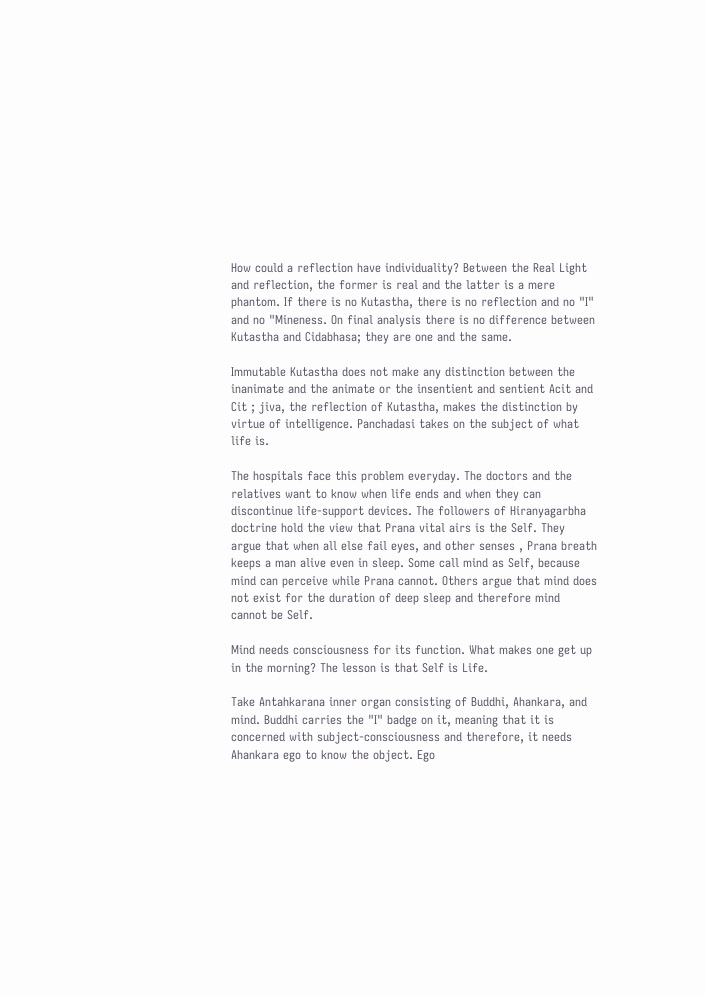How could a reflection have individuality? Between the Real Light and reflection, the former is real and the latter is a mere phantom. If there is no Kutastha, there is no reflection and no "I" and no "Mineness. On final analysis there is no difference between Kutastha and Cidabhasa; they are one and the same.

Immutable Kutastha does not make any distinction between the inanimate and the animate or the insentient and sentient Acit and Cit ; jiva, the reflection of Kutastha, makes the distinction by virtue of intelligence. Panchadasi takes on the subject of what life is.

The hospitals face this problem everyday. The doctors and the relatives want to know when life ends and when they can discontinue life-support devices. The followers of Hiranyagarbha doctrine hold the view that Prana vital airs is the Self. They argue that when all else fail eyes, and other senses , Prana breath keeps a man alive even in sleep. Some call mind as Self, because mind can perceive while Prana cannot. Others argue that mind does not exist for the duration of deep sleep and therefore mind cannot be Self.

Mind needs consciousness for its function. What makes one get up in the morning? The lesson is that Self is Life.

Take Antahkarana inner organ consisting of Buddhi, Ahankara, and mind. Buddhi carries the "I" badge on it, meaning that it is concerned with subject-consciousness and therefore, it needs Ahankara ego to know the object. Ego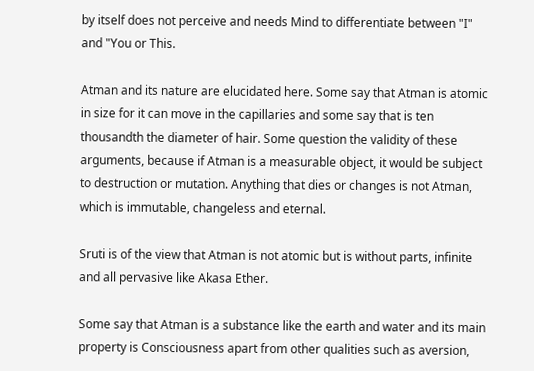by itself does not perceive and needs Mind to differentiate between "I" and "You or This.

Atman and its nature are elucidated here. Some say that Atman is atomic in size for it can move in the capillaries and some say that is ten thousandth the diameter of hair. Some question the validity of these arguments, because if Atman is a measurable object, it would be subject to destruction or mutation. Anything that dies or changes is not Atman, which is immutable, changeless and eternal.

Sruti is of the view that Atman is not atomic but is without parts, infinite and all pervasive like Akasa Ether.

Some say that Atman is a substance like the earth and water and its main property is Consciousness apart from other qualities such as aversion,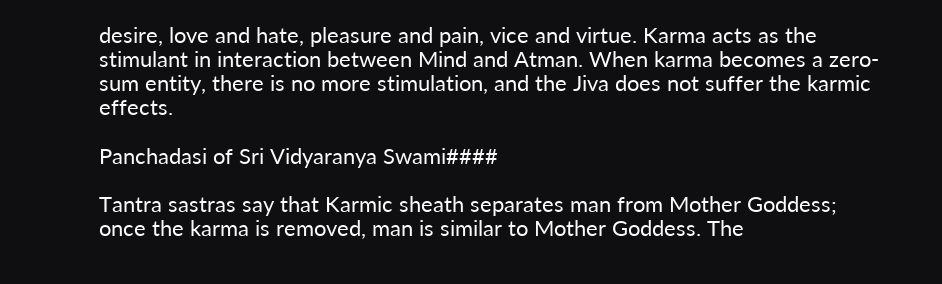desire, love and hate, pleasure and pain, vice and virtue. Karma acts as the stimulant in interaction between Mind and Atman. When karma becomes a zero-sum entity, there is no more stimulation, and the Jiva does not suffer the karmic effects.

Panchadasi of Sri Vidyaranya Swami####

Tantra sastras say that Karmic sheath separates man from Mother Goddess; once the karma is removed, man is similar to Mother Goddess. The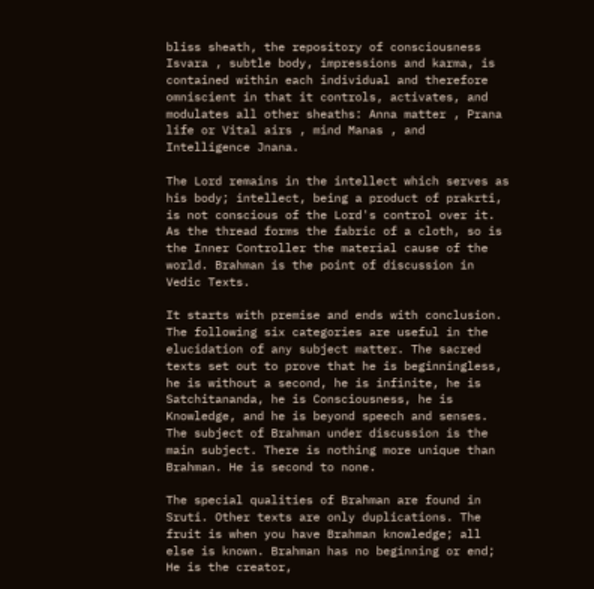bliss sheath, the repository of consciousness Isvara , subtle body, impressions and karma, is contained within each individual and therefore omniscient in that it controls, activates, and modulates all other sheaths: Anna matter , Prana life or Vital airs , mind Manas , and Intelligence Jnana.

The Lord remains in the intellect which serves as his body; intellect, being a product of prakrti, is not conscious of the Lord's control over it. As the thread forms the fabric of a cloth, so is the Inner Controller the material cause of the world. Brahman is the point of discussion in Vedic Texts.

It starts with premise and ends with conclusion. The following six categories are useful in the elucidation of any subject matter. The sacred texts set out to prove that he is beginningless, he is without a second, he is infinite, he is Satchitananda, he is Consciousness, he is Knowledge, and he is beyond speech and senses. The subject of Brahman under discussion is the main subject. There is nothing more unique than Brahman. He is second to none.

The special qualities of Brahman are found in Sruti. Other texts are only duplications. The fruit is when you have Brahman knowledge; all else is known. Brahman has no beginning or end; He is the creator,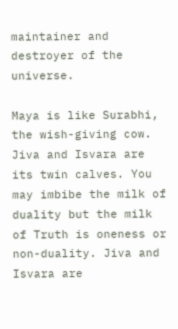maintainer and destroyer of the universe.

Maya is like Surabhi, the wish-giving cow. Jiva and Isvara are its twin calves. You may imbibe the milk of duality but the milk of Truth is oneness or non-duality. Jiva and Isvara are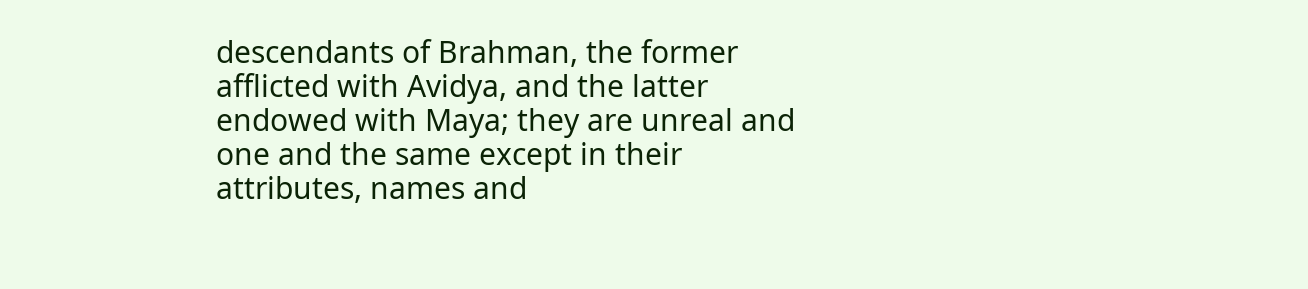descendants of Brahman, the former afflicted with Avidya, and the latter endowed with Maya; they are unreal and one and the same except in their attributes, names and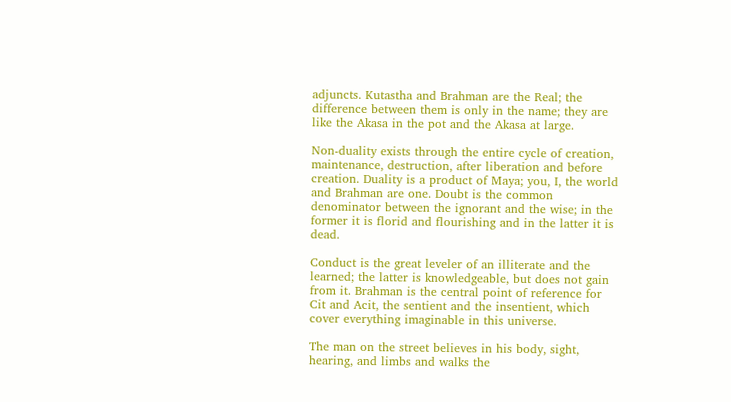adjuncts. Kutastha and Brahman are the Real; the difference between them is only in the name; they are like the Akasa in the pot and the Akasa at large.

Non-duality exists through the entire cycle of creation, maintenance, destruction, after liberation and before creation. Duality is a product of Maya; you, I, the world and Brahman are one. Doubt is the common denominator between the ignorant and the wise; in the former it is florid and flourishing and in the latter it is dead.

Conduct is the great leveler of an illiterate and the learned; the latter is knowledgeable, but does not gain from it. Brahman is the central point of reference for Cit and Acit, the sentient and the insentient, which cover everything imaginable in this universe.

The man on the street believes in his body, sight, hearing, and limbs and walks the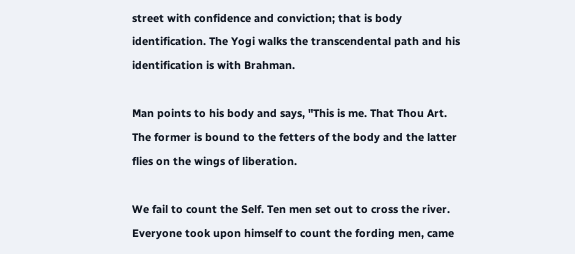street with confidence and conviction; that is body identification. The Yogi walks the transcendental path and his identification is with Brahman.

Man points to his body and says, "This is me. That Thou Art. The former is bound to the fetters of the body and the latter flies on the wings of liberation.

We fail to count the Self. Ten men set out to cross the river. Everyone took upon himself to count the fording men, came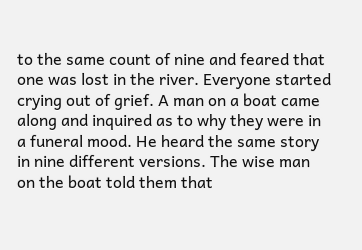to the same count of nine and feared that one was lost in the river. Everyone started crying out of grief. A man on a boat came along and inquired as to why they were in a funeral mood. He heard the same story in nine different versions. The wise man on the boat told them that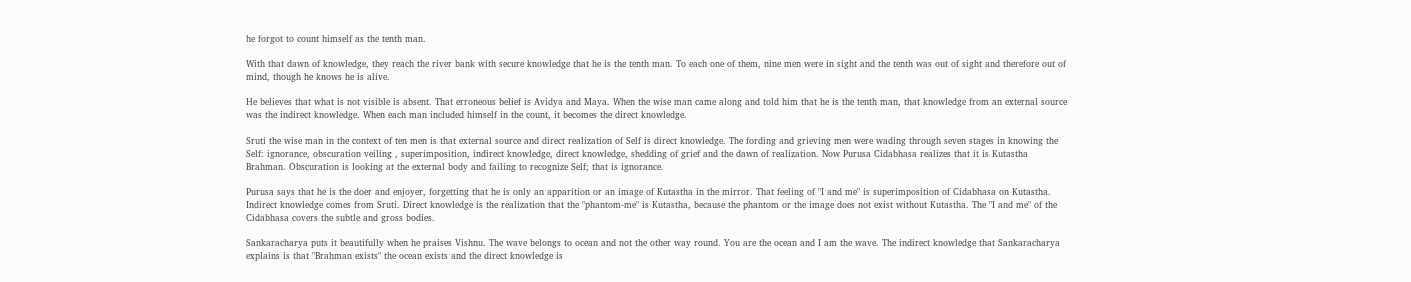he forgot to count himself as the tenth man.

With that dawn of knowledge, they reach the river bank with secure knowledge that he is the tenth man. To each one of them, nine men were in sight and the tenth was out of sight and therefore out of mind, though he knows he is alive.

He believes that what is not visible is absent. That erroneous belief is Avidya and Maya. When the wise man came along and told him that he is the tenth man, that knowledge from an external source was the indirect knowledge. When each man included himself in the count, it becomes the direct knowledge.

Sruti the wise man in the context of ten men is that external source and direct realization of Self is direct knowledge. The fording and grieving men were wading through seven stages in knowing the Self: ignorance, obscuration veiling , superimposition, indirect knowledge, direct knowledge, shedding of grief and the dawn of realization. Now Purusa Cidabhasa realizes that it is Kutastha Brahman. Obscuration is looking at the external body and failing to recognize Self; that is ignorance.

Purusa says that he is the doer and enjoyer, forgetting that he is only an apparition or an image of Kutastha in the mirror. That feeling of "I and me" is superimposition of Cidabhasa on Kutastha. Indirect knowledge comes from Sruti. Direct knowledge is the realization that the "phantom-me" is Kutastha, because the phantom or the image does not exist without Kutastha. The "I and me" of the Cidabhasa covers the subtle and gross bodies.

Sankaracharya puts it beautifully when he praises Vishnu. The wave belongs to ocean and not the other way round. You are the ocean and I am the wave. The indirect knowledge that Sankaracharya explains is that "Brahman exists" the ocean exists and the direct knowledge is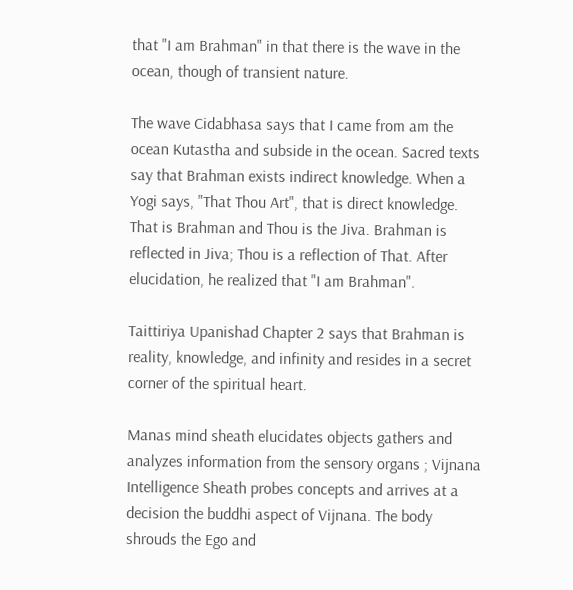that "I am Brahman" in that there is the wave in the ocean, though of transient nature.

The wave Cidabhasa says that I came from am the ocean Kutastha and subside in the ocean. Sacred texts say that Brahman exists indirect knowledge. When a Yogi says, "That Thou Art", that is direct knowledge. That is Brahman and Thou is the Jiva. Brahman is reflected in Jiva; Thou is a reflection of That. After elucidation, he realized that "I am Brahman".

Taittiriya Upanishad Chapter 2 says that Brahman is reality, knowledge, and infinity and resides in a secret corner of the spiritual heart.

Manas mind sheath elucidates objects gathers and analyzes information from the sensory organs ; Vijnana Intelligence Sheath probes concepts and arrives at a decision the buddhi aspect of Vijnana. The body shrouds the Ego and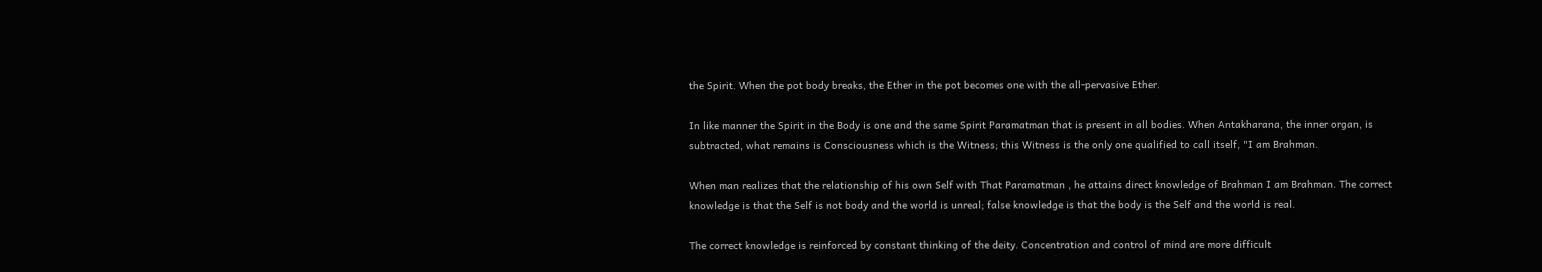the Spirit. When the pot body breaks, the Ether in the pot becomes one with the all-pervasive Ether.

In like manner the Spirit in the Body is one and the same Spirit Paramatman that is present in all bodies. When Antakharana, the inner organ, is subtracted, what remains is Consciousness which is the Witness; this Witness is the only one qualified to call itself, "I am Brahman.

When man realizes that the relationship of his own Self with That Paramatman , he attains direct knowledge of Brahman I am Brahman. The correct knowledge is that the Self is not body and the world is unreal; false knowledge is that the body is the Self and the world is real.

The correct knowledge is reinforced by constant thinking of the deity. Concentration and control of mind are more difficult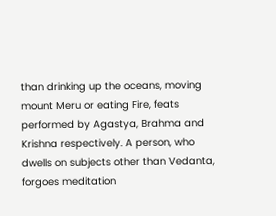than drinking up the oceans, moving mount Meru or eating Fire, feats performed by Agastya, Brahma and Krishna respectively. A person, who dwells on subjects other than Vedanta, forgoes meditation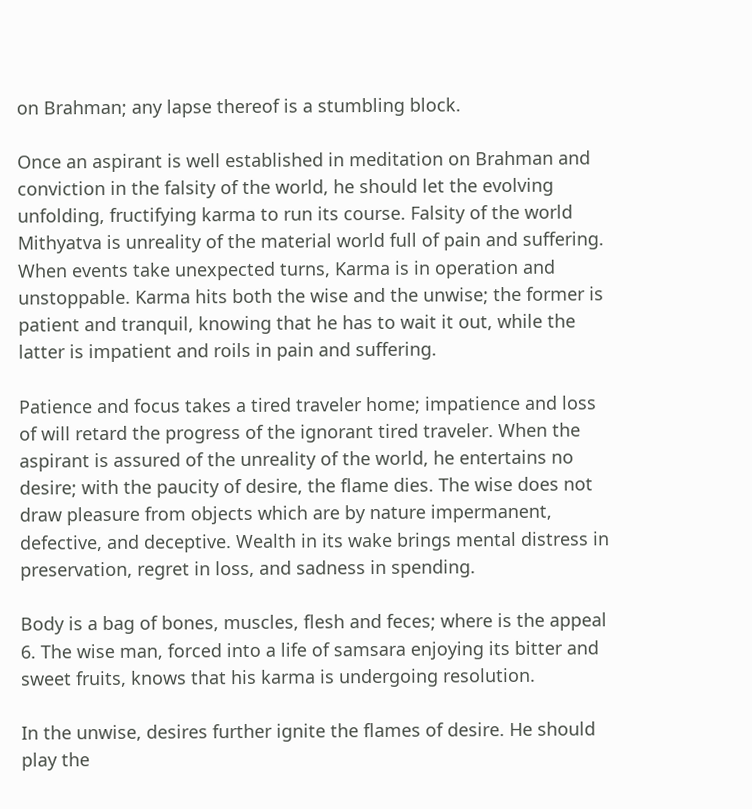on Brahman; any lapse thereof is a stumbling block.

Once an aspirant is well established in meditation on Brahman and conviction in the falsity of the world, he should let the evolving unfolding, fructifying karma to run its course. Falsity of the world Mithyatva is unreality of the material world full of pain and suffering. When events take unexpected turns, Karma is in operation and unstoppable. Karma hits both the wise and the unwise; the former is patient and tranquil, knowing that he has to wait it out, while the latter is impatient and roils in pain and suffering.

Patience and focus takes a tired traveler home; impatience and loss of will retard the progress of the ignorant tired traveler. When the aspirant is assured of the unreality of the world, he entertains no desire; with the paucity of desire, the flame dies. The wise does not draw pleasure from objects which are by nature impermanent, defective, and deceptive. Wealth in its wake brings mental distress in preservation, regret in loss, and sadness in spending.

Body is a bag of bones, muscles, flesh and feces; where is the appeal 6. The wise man, forced into a life of samsara enjoying its bitter and sweet fruits, knows that his karma is undergoing resolution.

In the unwise, desires further ignite the flames of desire. He should play the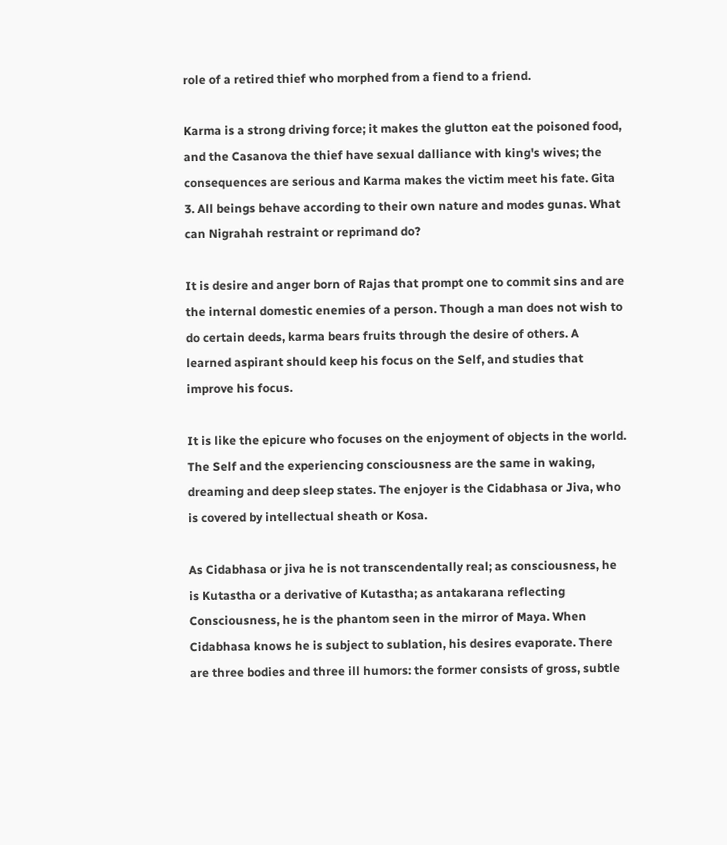role of a retired thief who morphed from a fiend to a friend.

Karma is a strong driving force; it makes the glutton eat the poisoned food, and the Casanova the thief have sexual dalliance with king's wives; the consequences are serious and Karma makes the victim meet his fate. Gita 3. All beings behave according to their own nature and modes gunas. What can Nigrahah restraint or reprimand do?

It is desire and anger born of Rajas that prompt one to commit sins and are the internal domestic enemies of a person. Though a man does not wish to do certain deeds, karma bears fruits through the desire of others. A learned aspirant should keep his focus on the Self, and studies that improve his focus.

It is like the epicure who focuses on the enjoyment of objects in the world. The Self and the experiencing consciousness are the same in waking, dreaming and deep sleep states. The enjoyer is the Cidabhasa or Jiva, who is covered by intellectual sheath or Kosa.

As Cidabhasa or jiva he is not transcendentally real; as consciousness, he is Kutastha or a derivative of Kutastha; as antakarana reflecting Consciousness, he is the phantom seen in the mirror of Maya. When Cidabhasa knows he is subject to sublation, his desires evaporate. There are three bodies and three ill humors: the former consists of gross, subtle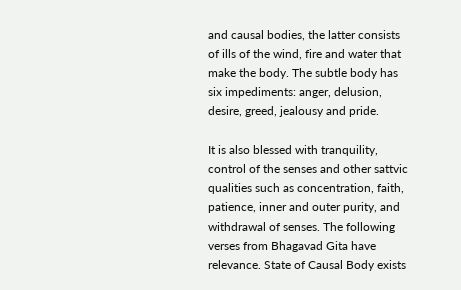and causal bodies, the latter consists of ills of the wind, fire and water that make the body. The subtle body has six impediments: anger, delusion, desire, greed, jealousy and pride.

It is also blessed with tranquility, control of the senses and other sattvic qualities such as concentration, faith, patience, inner and outer purity, and withdrawal of senses. The following verses from Bhagavad Gita have relevance. State of Causal Body exists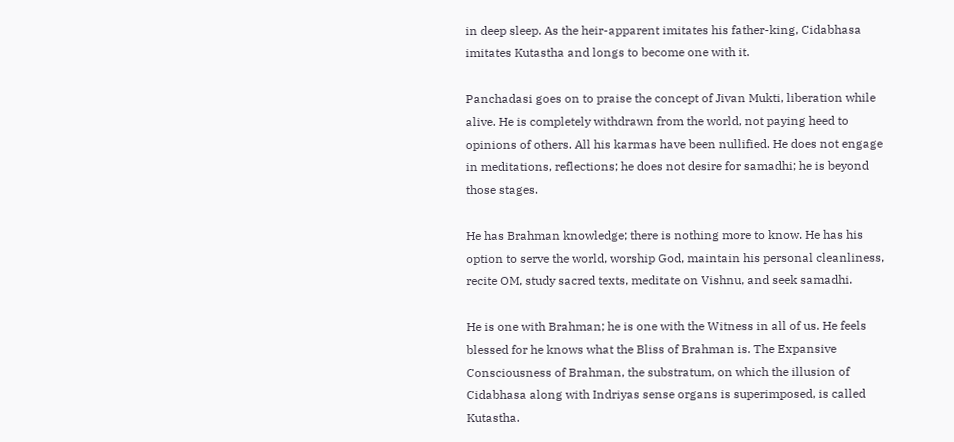in deep sleep. As the heir-apparent imitates his father-king, Cidabhasa imitates Kutastha and longs to become one with it.

Panchadasi goes on to praise the concept of Jivan Mukti, liberation while alive. He is completely withdrawn from the world, not paying heed to opinions of others. All his karmas have been nullified. He does not engage in meditations, reflections; he does not desire for samadhi; he is beyond those stages.

He has Brahman knowledge; there is nothing more to know. He has his option to serve the world, worship God, maintain his personal cleanliness, recite OM, study sacred texts, meditate on Vishnu, and seek samadhi.

He is one with Brahman; he is one with the Witness in all of us. He feels blessed for he knows what the Bliss of Brahman is. The Expansive Consciousness of Brahman, the substratum, on which the illusion of Cidabhasa along with Indriyas sense organs is superimposed, is called Kutastha.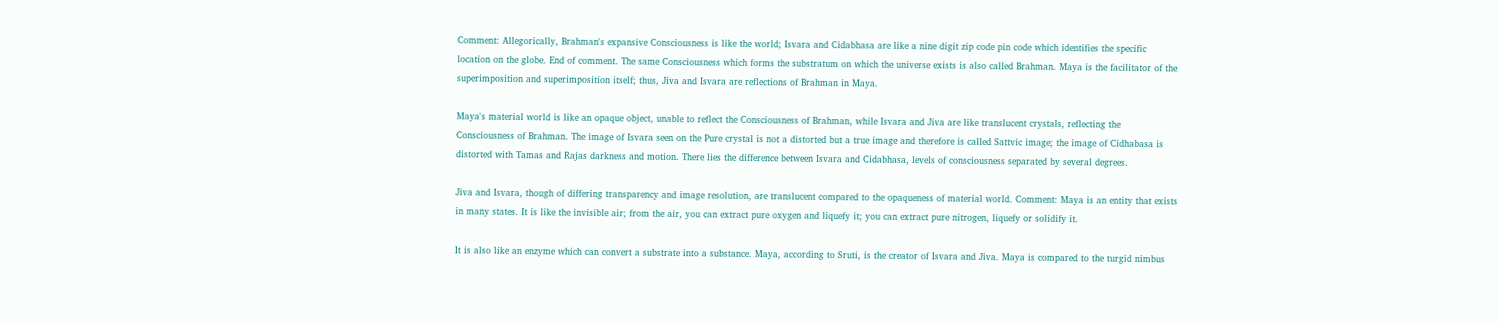Comment: Allegorically, Brahman's expansive Consciousness is like the world; Isvara and Cidabhasa are like a nine digit zip code pin code which identifies the specific location on the globe. End of comment. The same Consciousness which forms the substratum on which the universe exists is also called Brahman. Maya is the facilitator of the superimposition and superimposition itself; thus, Jiva and Isvara are reflections of Brahman in Maya.

Maya's material world is like an opaque object, unable to reflect the Consciousness of Brahman, while Isvara and Jiva are like translucent crystals, reflecting the Consciousness of Brahman. The image of Isvara seen on the Pure crystal is not a distorted but a true image and therefore is called Sattvic image; the image of Cidhabasa is distorted with Tamas and Rajas darkness and motion. There lies the difference between Isvara and Cidabhasa, levels of consciousness separated by several degrees.

Jiva and Isvara, though of differing transparency and image resolution, are translucent compared to the opaqueness of material world. Comment: Maya is an entity that exists in many states. It is like the invisible air; from the air, you can extract pure oxygen and liquefy it; you can extract pure nitrogen, liquefy or solidify it.

It is also like an enzyme which can convert a substrate into a substance. Maya, according to Sruti, is the creator of Isvara and Jiva. Maya is compared to the turgid nimbus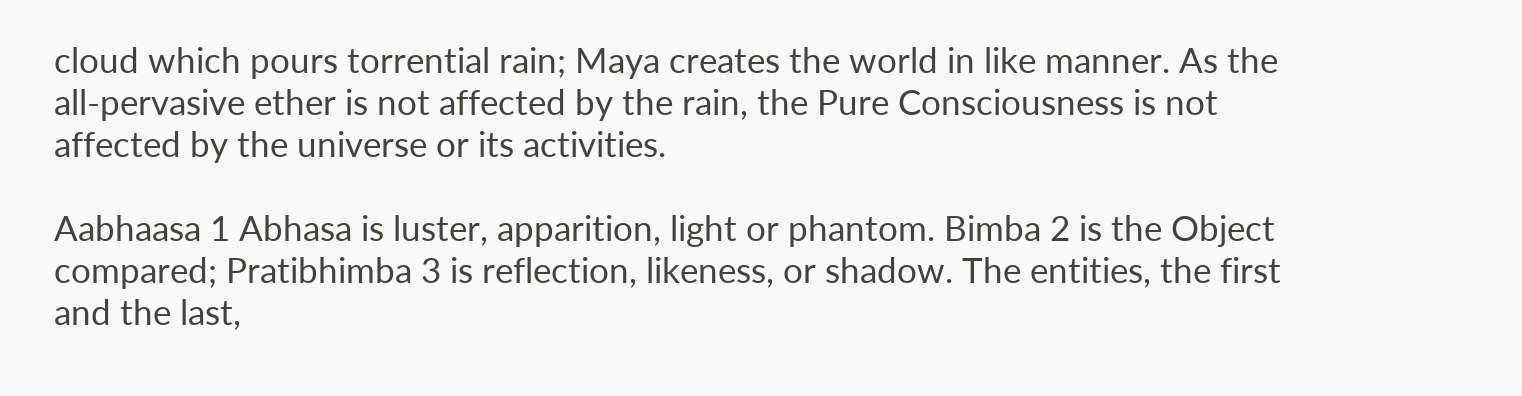cloud which pours torrential rain; Maya creates the world in like manner. As the all-pervasive ether is not affected by the rain, the Pure Consciousness is not affected by the universe or its activities.

Aabhaasa 1 Abhasa is luster, apparition, light or phantom. Bimba 2 is the Object compared; Pratibhimba 3 is reflection, likeness, or shadow. The entities, the first and the last,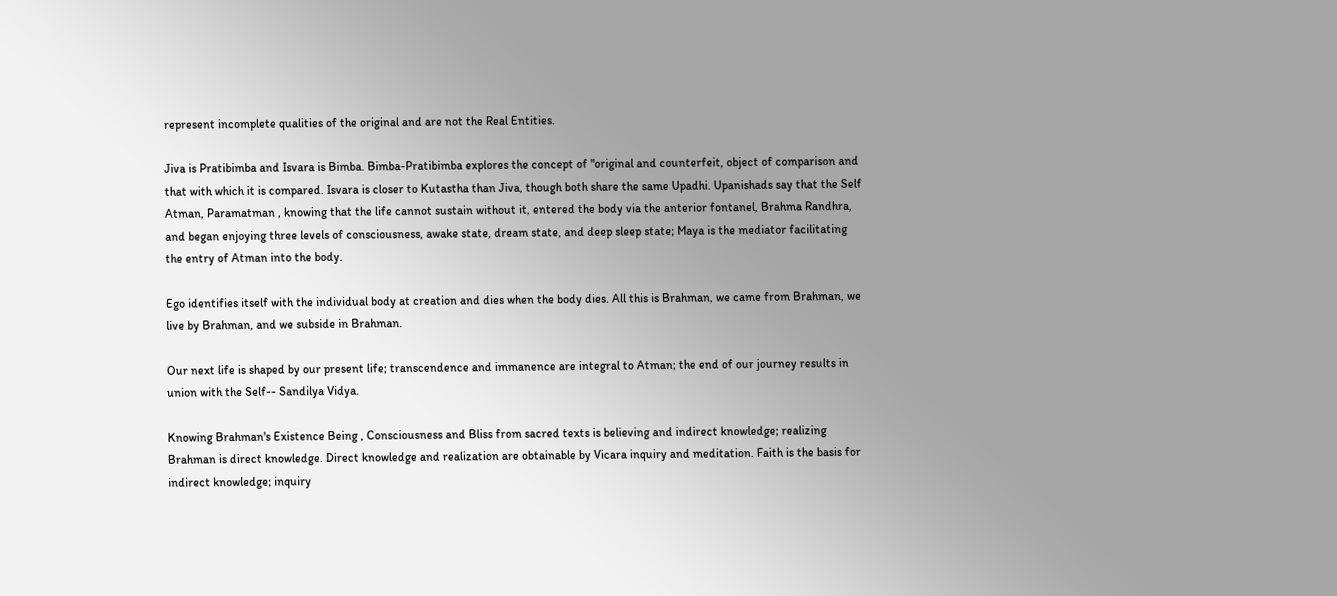represent incomplete qualities of the original and are not the Real Entities.

Jiva is Pratibimba and Isvara is Bimba. Bimba-Pratibimba explores the concept of "original and counterfeit, object of comparison and that with which it is compared. Isvara is closer to Kutastha than Jiva, though both share the same Upadhi. Upanishads say that the Self Atman, Paramatman , knowing that the life cannot sustain without it, entered the body via the anterior fontanel, Brahma Randhra, and began enjoying three levels of consciousness, awake state, dream state, and deep sleep state; Maya is the mediator facilitating the entry of Atman into the body.

Ego identifies itself with the individual body at creation and dies when the body dies. All this is Brahman, we came from Brahman, we live by Brahman, and we subside in Brahman.

Our next life is shaped by our present life; transcendence and immanence are integral to Atman; the end of our journey results in union with the Self-- Sandilya Vidya.

Knowing Brahman's Existence Being , Consciousness and Bliss from sacred texts is believing and indirect knowledge; realizing Brahman is direct knowledge. Direct knowledge and realization are obtainable by Vicara inquiry and meditation. Faith is the basis for indirect knowledge; inquiry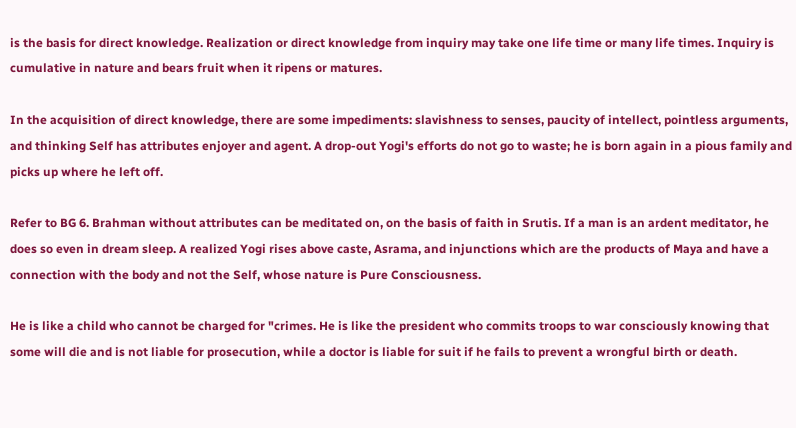is the basis for direct knowledge. Realization or direct knowledge from inquiry may take one life time or many life times. Inquiry is cumulative in nature and bears fruit when it ripens or matures.

In the acquisition of direct knowledge, there are some impediments: slavishness to senses, paucity of intellect, pointless arguments, and thinking Self has attributes enjoyer and agent. A drop-out Yogi's efforts do not go to waste; he is born again in a pious family and picks up where he left off.

Refer to BG 6. Brahman without attributes can be meditated on, on the basis of faith in Srutis. If a man is an ardent meditator, he does so even in dream sleep. A realized Yogi rises above caste, Asrama, and injunctions which are the products of Maya and have a connection with the body and not the Self, whose nature is Pure Consciousness.

He is like a child who cannot be charged for "crimes. He is like the president who commits troops to war consciously knowing that some will die and is not liable for prosecution, while a doctor is liable for suit if he fails to prevent a wrongful birth or death.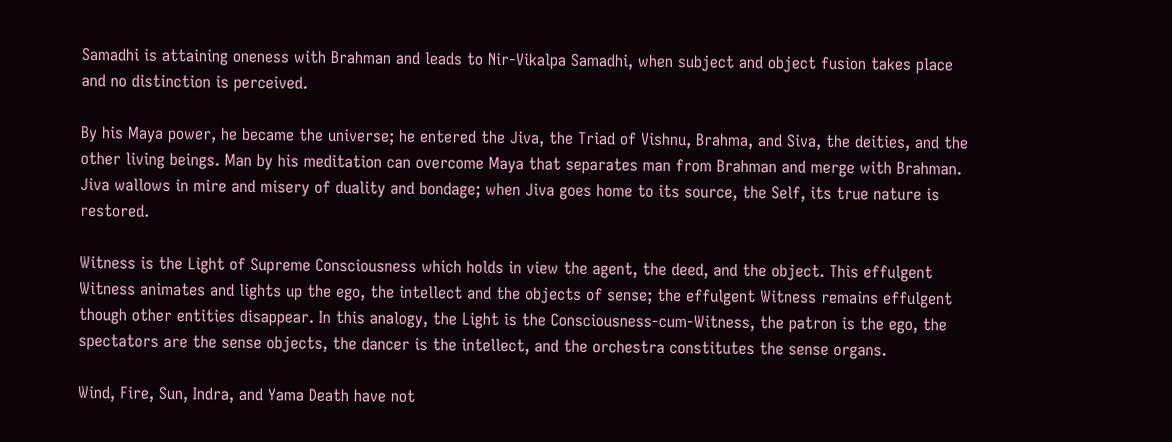Samadhi is attaining oneness with Brahman and leads to Nir-Vikalpa Samadhi, when subject and object fusion takes place and no distinction is perceived.

By his Maya power, he became the universe; he entered the Jiva, the Triad of Vishnu, Brahma, and Siva, the deities, and the other living beings. Man by his meditation can overcome Maya that separates man from Brahman and merge with Brahman. Jiva wallows in mire and misery of duality and bondage; when Jiva goes home to its source, the Self, its true nature is restored.

Witness is the Light of Supreme Consciousness which holds in view the agent, the deed, and the object. This effulgent Witness animates and lights up the ego, the intellect and the objects of sense; the effulgent Witness remains effulgent though other entities disappear. In this analogy, the Light is the Consciousness-cum-Witness, the patron is the ego, the spectators are the sense objects, the dancer is the intellect, and the orchestra constitutes the sense organs.

Wind, Fire, Sun, Indra, and Yama Death have not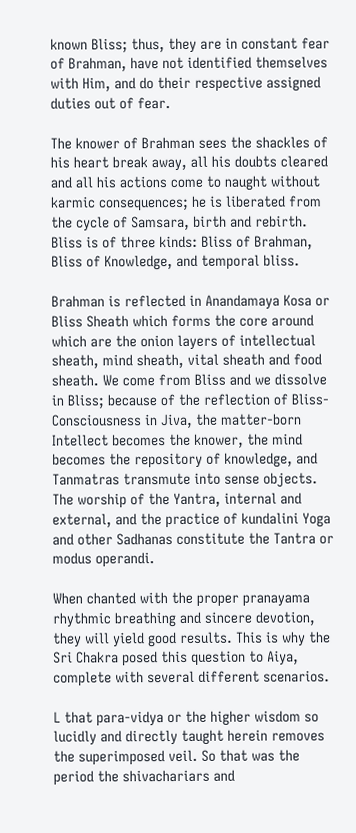known Bliss; thus, they are in constant fear of Brahman, have not identified themselves with Him, and do their respective assigned duties out of fear.

The knower of Brahman sees the shackles of his heart break away, all his doubts cleared and all his actions come to naught without karmic consequences; he is liberated from the cycle of Samsara, birth and rebirth. Bliss is of three kinds: Bliss of Brahman, Bliss of Knowledge, and temporal bliss.

Brahman is reflected in Anandamaya Kosa or Bliss Sheath which forms the core around which are the onion layers of intellectual sheath, mind sheath, vital sheath and food sheath. We come from Bliss and we dissolve in Bliss; because of the reflection of Bliss-Consciousness in Jiva, the matter-born Intellect becomes the knower, the mind becomes the repository of knowledge, and Tanmatras transmute into sense objects. The worship of the Yantra, internal and external, and the practice of kundalini Yoga and other Sadhanas constitute the Tantra or modus operandi.

When chanted with the proper pranayama rhythmic breathing and sincere devotion, they will yield good results. This is why the Sri Chakra posed this question to Aiya, complete with several different scenarios.

L that para-vidya or the higher wisdom so lucidly and directly taught herein removes the superimposed veil. So that was the period the shivachariars and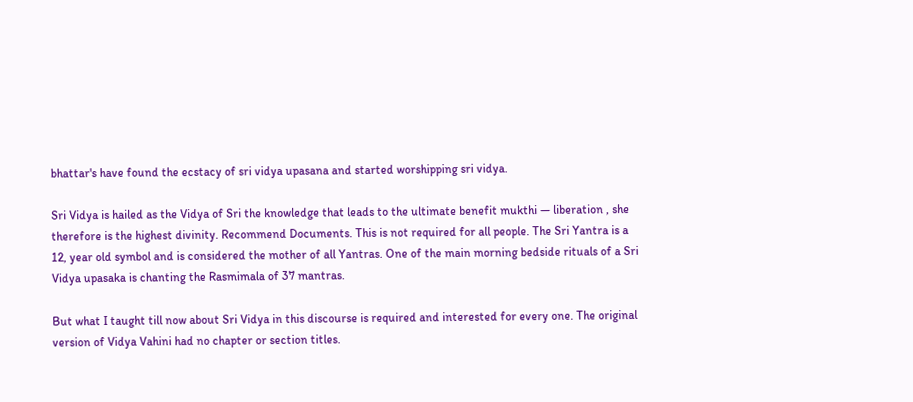bhattar's have found the ecstacy of sri vidya upasana and started worshipping sri vidya.

Sri Vidya is hailed as the Vidya of Sri the knowledge that leads to the ultimate benefit mukthi — liberation , she therefore is the highest divinity. Recommend Documents. This is not required for all people. The Sri Yantra is a 12, year old symbol and is considered the mother of all Yantras. One of the main morning bedside rituals of a Sri Vidya upasaka is chanting the Rasmimala of 37 mantras.

But what I taught till now about Sri Vidya in this discourse is required and interested for every one. The original version of Vidya Vahini had no chapter or section titles.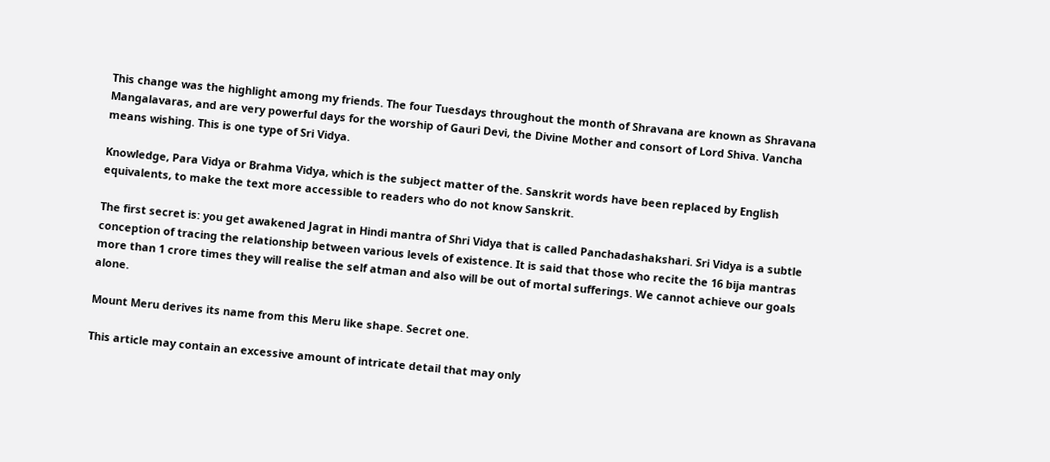This change was the highlight among my friends. The four Tuesdays throughout the month of Shravana are known as Shravana Mangalavaras, and are very powerful days for the worship of Gauri Devi, the Divine Mother and consort of Lord Shiva. Vancha means wishing. This is one type of Sri Vidya.

Knowledge, Para Vidya or Brahma Vidya, which is the subject matter of the. Sanskrit words have been replaced by English equivalents, to make the text more accessible to readers who do not know Sanskrit.

The first secret is: you get awakened Jagrat in Hindi mantra of Shri Vidya that is called Panchadashakshari. Sri Vidya is a subtle conception of tracing the relationship between various levels of existence. It is said that those who recite the 16 bija mantras more than 1 crore times they will realise the self atman and also will be out of mortal sufferings. We cannot achieve our goals alone.

Mount Meru derives its name from this Meru like shape. Secret one.

This article may contain an excessive amount of intricate detail that may only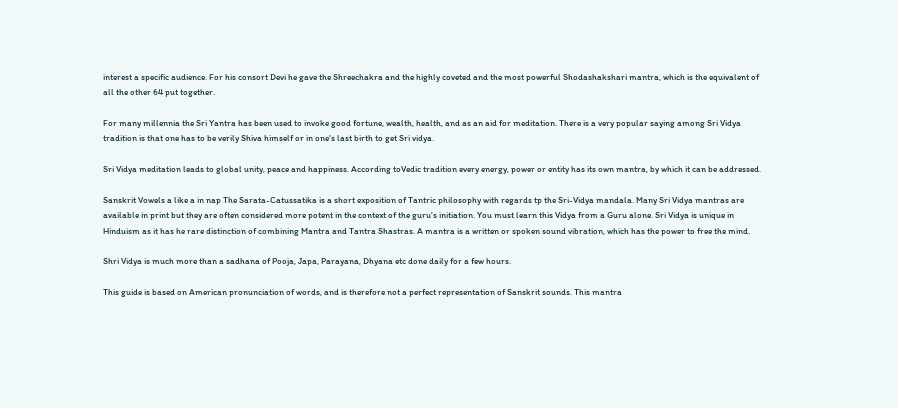interest a specific audience. For his consort Devi he gave the Shreechakra and the highly coveted and the most powerful Shodashakshari mantra, which is the equivalent of all the other 64 put together.

For many millennia the Sri Yantra has been used to invoke good fortune, wealth, health, and as an aid for meditation. There is a very popular saying among Sri Vidya tradition is that one has to be verily Shiva himself or in one's last birth to get Sri vidya.

Sri Vidya meditation leads to global unity, peace and happiness. According toVedic tradition every energy, power or entity has its own mantra, by which it can be addressed.

Sanskrit Vowels a like a in nap The Sarata-Catussatika is a short exposition of Tantric philosophy with regards tp the Sri-Vidya mandala. Many Sri Vidya mantras are available in print but they are often considered more potent in the context of the guru's initiation. You must learn this Vidya from a Guru alone. Sri Vidya is unique in Hinduism as it has he rare distinction of combining Mantra and Tantra Shastras. A mantra is a written or spoken sound vibration, which has the power to free the mind.

Shri Vidya is much more than a sadhana of Pooja, Japa, Parayana, Dhyana etc done daily for a few hours.

This guide is based on American pronunciation of words, and is therefore not a perfect representation of Sanskrit sounds. This mantra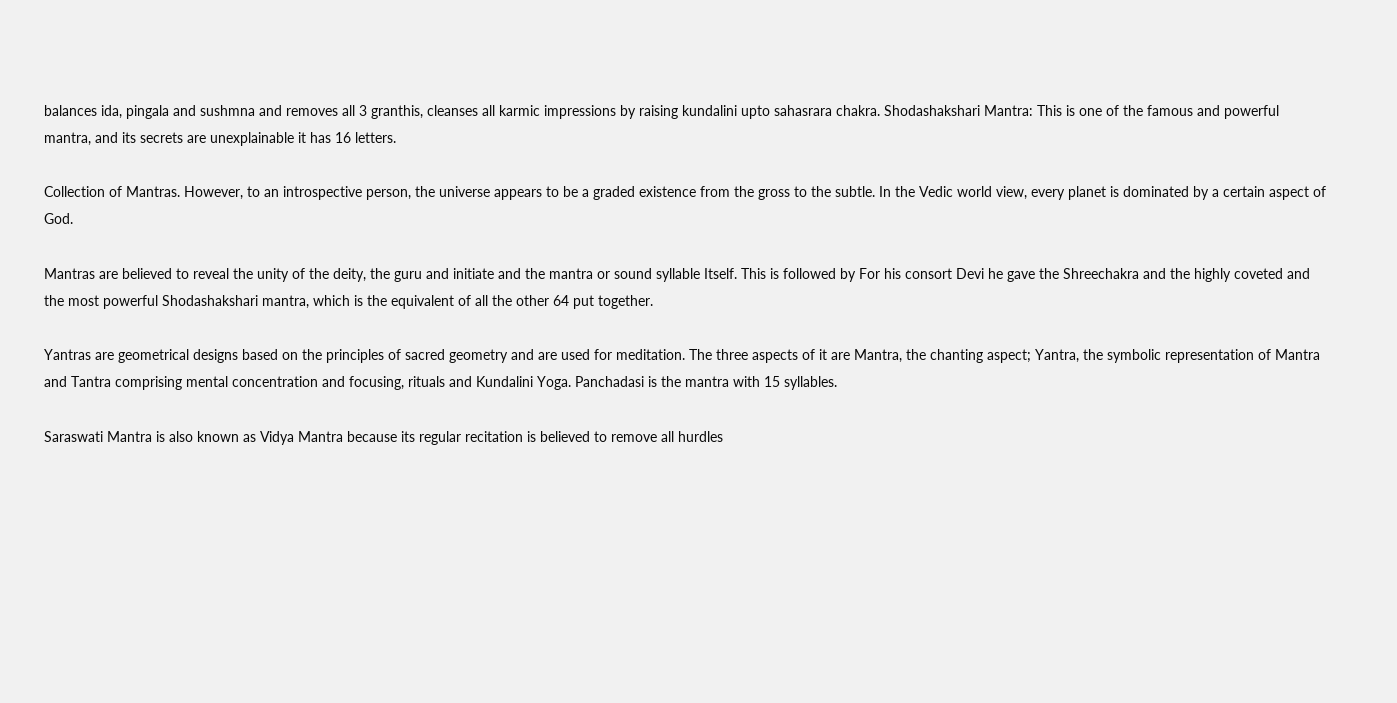balances ida, pingala and sushmna and removes all 3 granthis, cleanses all karmic impressions by raising kundalini upto sahasrara chakra. Shodashakshari Mantra: This is one of the famous and powerful mantra, and its secrets are unexplainable it has 16 letters.

Collection of Mantras. However, to an introspective person, the universe appears to be a graded existence from the gross to the subtle. In the Vedic world view, every planet is dominated by a certain aspect of God.

Mantras are believed to reveal the unity of the deity, the guru and initiate and the mantra or sound syllable Itself. This is followed by For his consort Devi he gave the Shreechakra and the highly coveted and the most powerful Shodashakshari mantra, which is the equivalent of all the other 64 put together.

Yantras are geometrical designs based on the principles of sacred geometry and are used for meditation. The three aspects of it are Mantra, the chanting aspect; Yantra, the symbolic representation of Mantra and Tantra comprising mental concentration and focusing, rituals and Kundalini Yoga. Panchadasi is the mantra with 15 syllables.

Saraswati Mantra is also known as Vidya Mantra because its regular recitation is believed to remove all hurdles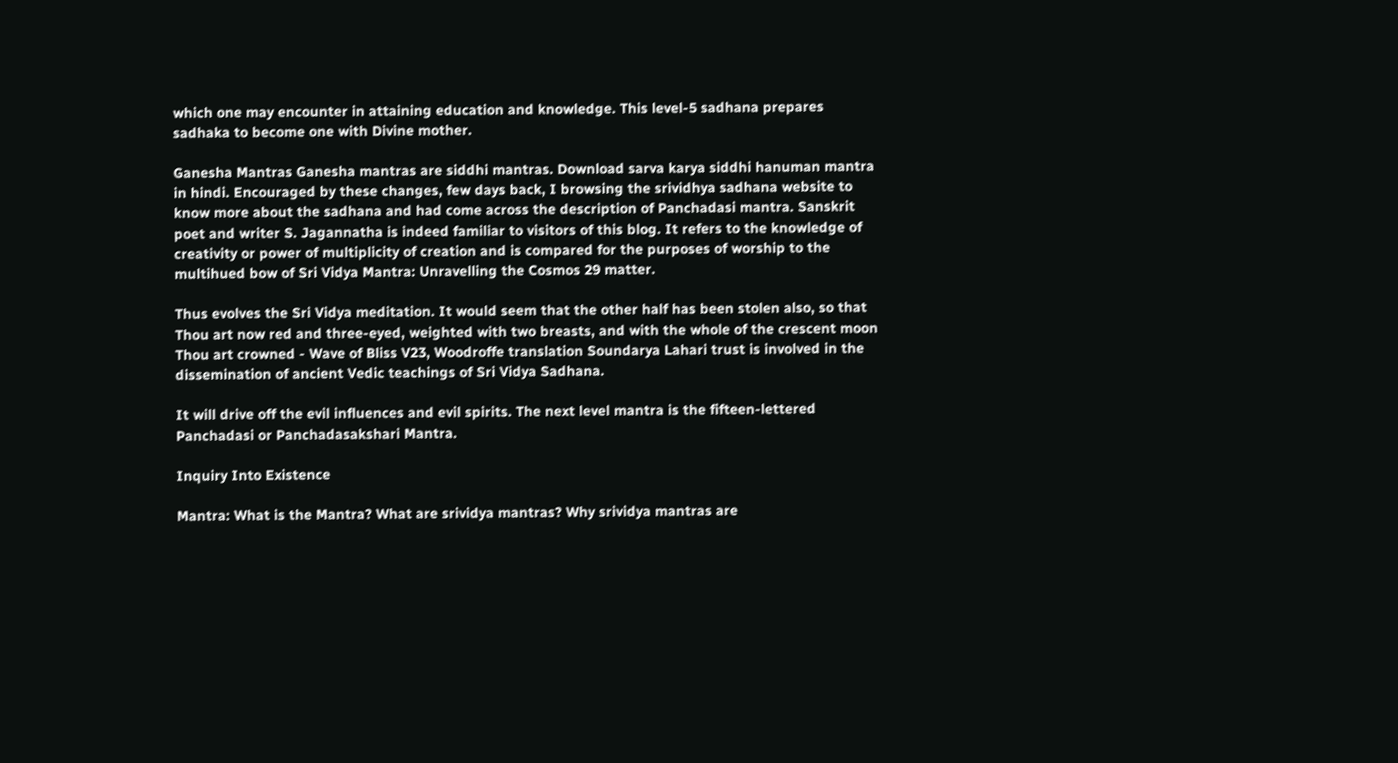which one may encounter in attaining education and knowledge. This level-5 sadhana prepares sadhaka to become one with Divine mother.

Ganesha Mantras Ganesha mantras are siddhi mantras. Download sarva karya siddhi hanuman mantra in hindi. Encouraged by these changes, few days back, I browsing the srividhya sadhana website to know more about the sadhana and had come across the description of Panchadasi mantra. Sanskrit poet and writer S. Jagannatha is indeed familiar to visitors of this blog. It refers to the knowledge of creativity or power of multiplicity of creation and is compared for the purposes of worship to the multihued bow of Sri Vidya Mantra: Unravelling the Cosmos 29 matter.

Thus evolves the Sri Vidya meditation. It would seem that the other half has been stolen also, so that Thou art now red and three-eyed, weighted with two breasts, and with the whole of the crescent moon Thou art crowned - Wave of Bliss V23, Woodroffe translation Soundarya Lahari trust is involved in the dissemination of ancient Vedic teachings of Sri Vidya Sadhana.

It will drive off the evil influences and evil spirits. The next level mantra is the fifteen-lettered Panchadasi or Panchadasakshari Mantra.

Inquiry Into Existence

Mantra: What is the Mantra? What are srividya mantras? Why srividya mantras are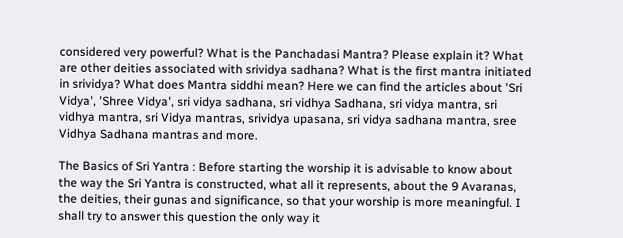considered very powerful? What is the Panchadasi Mantra? Please explain it? What are other deities associated with srividya sadhana? What is the first mantra initiated in srividya? What does Mantra siddhi mean? Here we can find the articles about 'Sri Vidya', 'Shree Vidya', sri vidya sadhana, sri vidhya Sadhana, sri vidya mantra, sri vidhya mantra, sri Vidya mantras, srividya upasana, sri vidya sadhana mantra, sree Vidhya Sadhana mantras and more.

The Basics of Sri Yantra : Before starting the worship it is advisable to know about the way the Sri Yantra is constructed, what all it represents, about the 9 Avaranas, the deities, their gunas and significance, so that your worship is more meaningful. I shall try to answer this question the only way it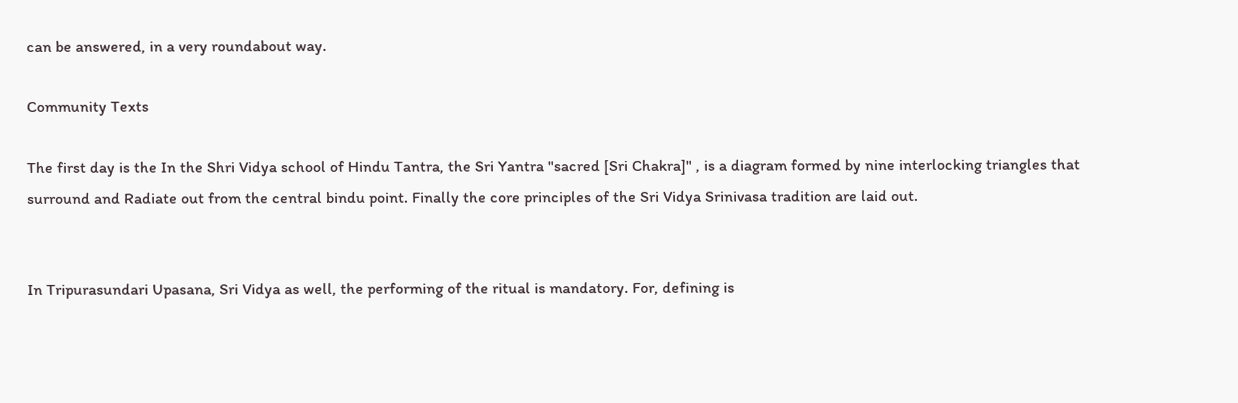can be answered, in a very roundabout way.

Community Texts

The first day is the In the Shri Vidya school of Hindu Tantra, the Sri Yantra "sacred [Sri Chakra]" , is a diagram formed by nine interlocking triangles that surround and Radiate out from the central bindu point. Finally the core principles of the Sri Vidya Srinivasa tradition are laid out.


In Tripurasundari Upasana, Sri Vidya as well, the performing of the ritual is mandatory. For, defining is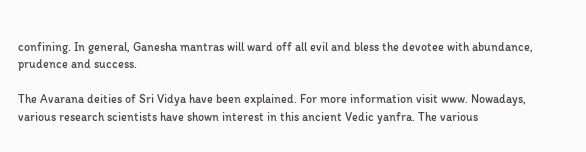confining. In general, Ganesha mantras will ward off all evil and bless the devotee with abundance, prudence and success.

The Avarana deities of Sri Vidya have been explained. For more information visit www. Nowadays, various research scientists have shown interest in this ancient Vedic yanfra. The various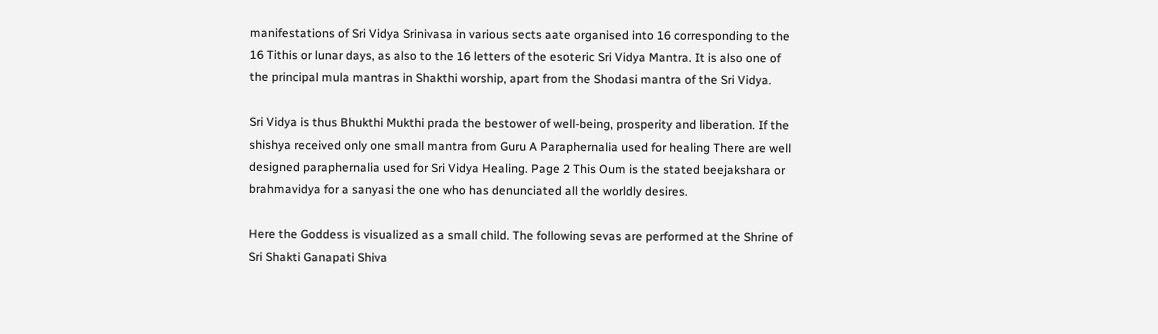manifestations of Sri Vidya Srinivasa in various sects aate organised into 16 corresponding to the 16 Tithis or lunar days, as also to the 16 letters of the esoteric Sri Vidya Mantra. It is also one of the principal mula mantras in Shakthi worship, apart from the Shodasi mantra of the Sri Vidya.

Sri Vidya is thus Bhukthi Mukthi prada the bestower of well-being, prosperity and liberation. If the shishya received only one small mantra from Guru A Paraphernalia used for healing There are well designed paraphernalia used for Sri Vidya Healing. Page 2 This Oum is the stated beejakshara or brahmavidya for a sanyasi the one who has denunciated all the worldly desires.

Here the Goddess is visualized as a small child. The following sevas are performed at the Shrine of Sri Shakti Ganapati Shiva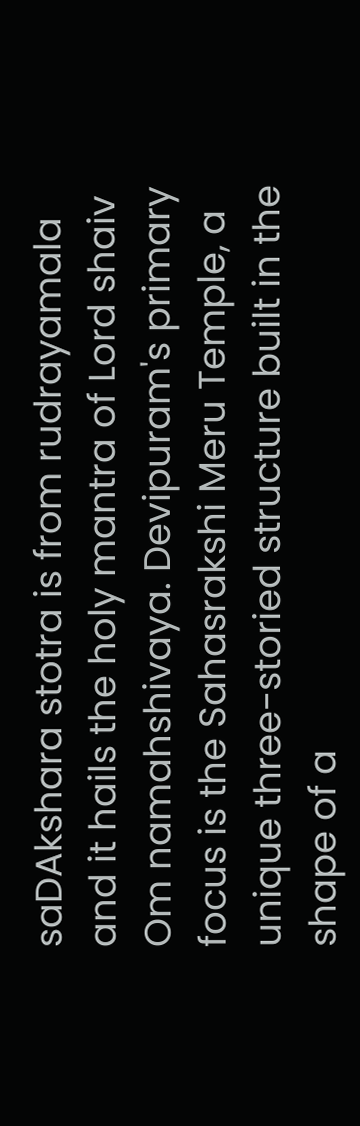saDAkshara stotra is from rudrayamala and it hails the holy mantra of Lord shaiv Om namahshivaya. Devipuram's primary focus is the Sahasrakshi Meru Temple, a unique three-storied structure built in the shape of a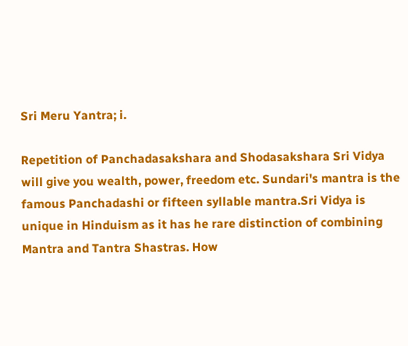Sri Meru Yantra; i.

Repetition of Panchadasakshara and Shodasakshara Sri Vidya will give you wealth, power, freedom etc. Sundari's mantra is the famous Panchadashi or fifteen syllable mantra.Sri Vidya is unique in Hinduism as it has he rare distinction of combining Mantra and Tantra Shastras. How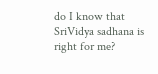do I know that SriVidya sadhana is right for me?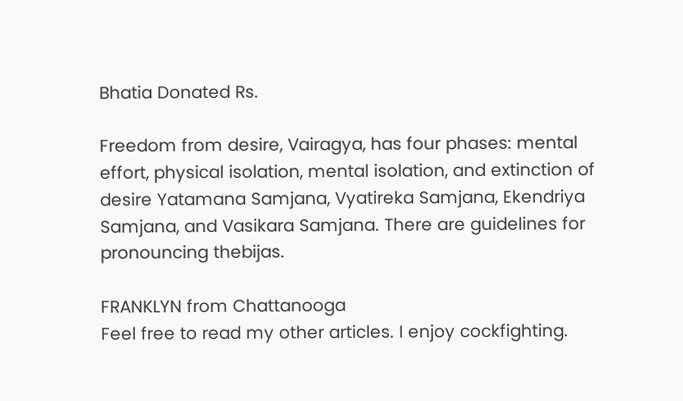Bhatia Donated Rs.

Freedom from desire, Vairagya, has four phases: mental effort, physical isolation, mental isolation, and extinction of desire Yatamana Samjana, Vyatireka Samjana, Ekendriya Samjana, and Vasikara Samjana. There are guidelines for pronouncing thebijas.

FRANKLYN from Chattanooga
Feel free to read my other articles. I enjoy cockfighting.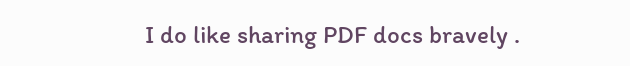I do like sharing PDF docs bravely .